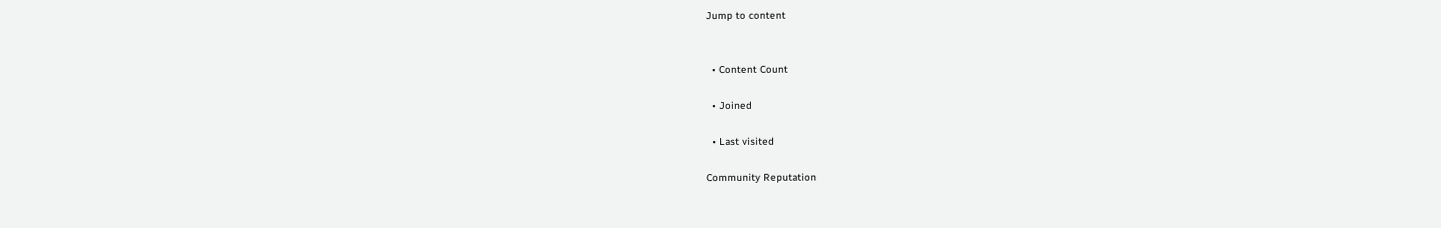Jump to content


  • Content Count

  • Joined

  • Last visited

Community Reputation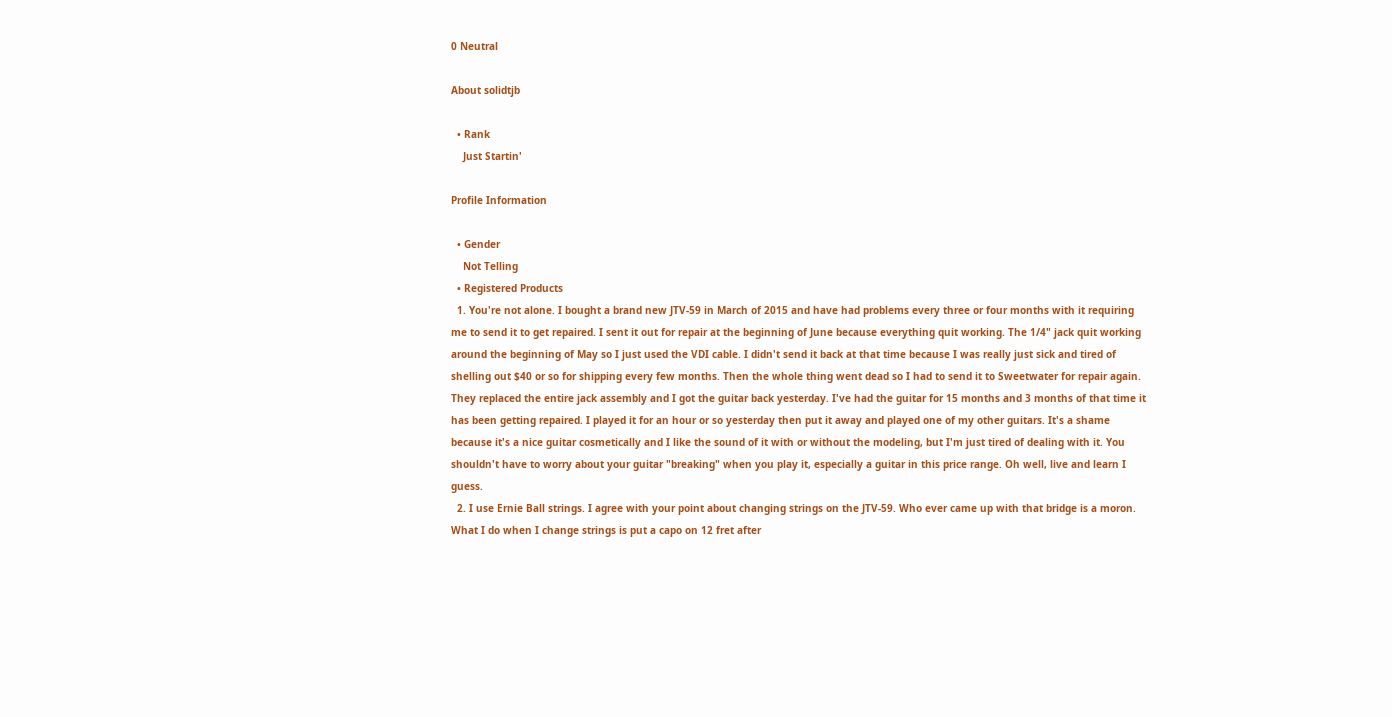0 Neutral

About solidtjb

  • Rank
    Just Startin'

Profile Information

  • Gender
    Not Telling
  • Registered Products
  1. You're not alone. I bought a brand new JTV-59 in March of 2015 and have had problems every three or four months with it requiring me to send it to get repaired. I sent it out for repair at the beginning of June because everything quit working. The 1/4" jack quit working around the beginning of May so I just used the VDI cable. I didn't send it back at that time because I was really just sick and tired of shelling out $40 or so for shipping every few months. Then the whole thing went dead so I had to send it to Sweetwater for repair again. They replaced the entire jack assembly and I got the guitar back yesterday. I've had the guitar for 15 months and 3 months of that time it has been getting repaired. I played it for an hour or so yesterday then put it away and played one of my other guitars. It's a shame because it's a nice guitar cosmetically and I like the sound of it with or without the modeling, but I'm just tired of dealing with it. You shouldn't have to worry about your guitar "breaking" when you play it, especially a guitar in this price range. Oh well, live and learn I guess.
  2. I use Ernie Ball strings. I agree with your point about changing strings on the JTV-59. Who ever came up with that bridge is a moron. What I do when I change strings is put a capo on 12 fret after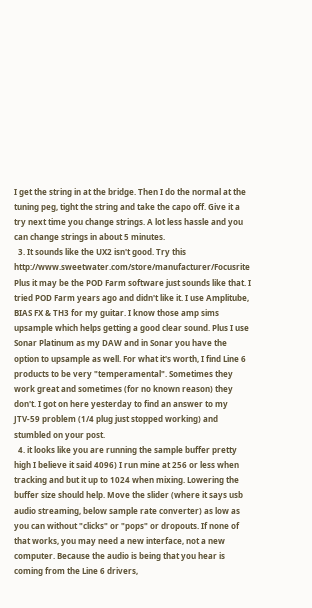I get the string in at the bridge. Then I do the normal at the tuning peg, tight the string and take the capo off. Give it a try next time you change strings. A lot less hassle and you can change strings in about 5 minutes.
  3. It sounds like the UX2 isn't good. Try this http://www.sweetwater.com/store/manufacturer/Focusrite Plus it may be the POD Farm software just sounds like that. I tried POD Farm years ago and didn't like it. I use Amplitube, BIAS FX & TH3 for my guitar. I know those amp sims upsample which helps getting a good clear sound. Plus I use Sonar Platinum as my DAW and in Sonar you have the option to upsample as well. For what it's worth, I find Line 6 products to be very "temperamental". Sometimes they work great and sometimes (for no known reason) they don't. I got on here yesterday to find an answer to my JTV-59 problem (1/4 plug just stopped working) and stumbled on your post.
  4. it looks like you are running the sample buffer pretty high I believe it said 4096) I run mine at 256 or less when tracking and but it up to 1024 when mixing. Lowering the buffer size should help. Move the slider (where it says usb audio streaming, below sample rate converter) as low as you can without "clicks" or "pops" or dropouts. If none of that works, you may need a new interface, not a new computer. Because the audio is being that you hear is coming from the Line 6 drivers,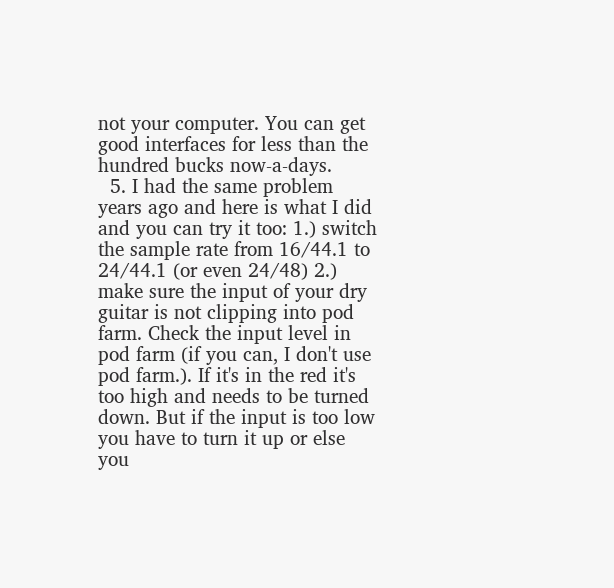not your computer. You can get good interfaces for less than the hundred bucks now-a-days.
  5. I had the same problem years ago and here is what I did and you can try it too: 1.) switch the sample rate from 16/44.1 to 24/44.1 (or even 24/48) 2.) make sure the input of your dry guitar is not clipping into pod farm. Check the input level in pod farm (if you can, I don't use pod farm.). If it's in the red it's too high and needs to be turned down. But if the input is too low you have to turn it up or else you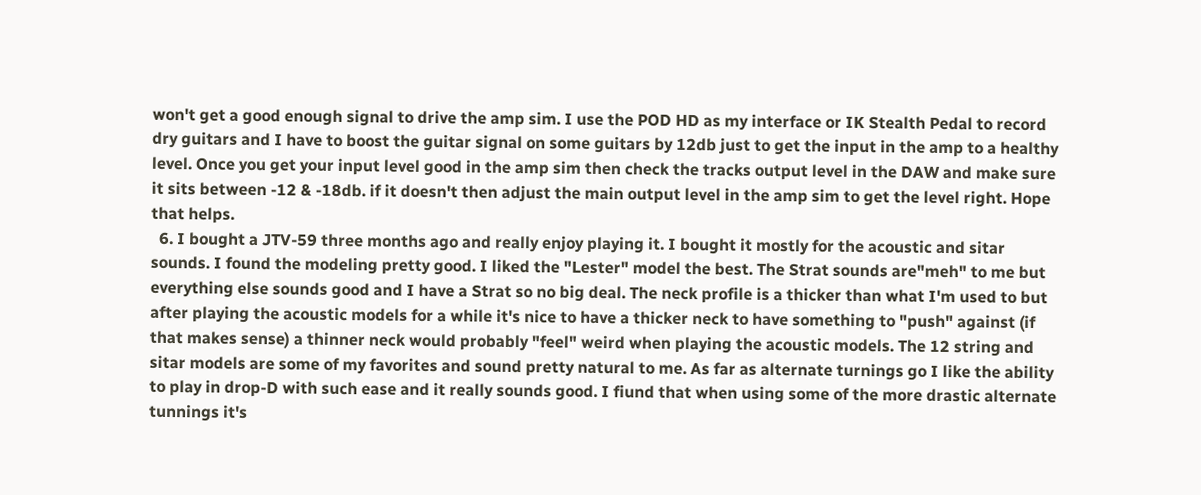won't get a good enough signal to drive the amp sim. I use the POD HD as my interface or IK Stealth Pedal to record dry guitars and I have to boost the guitar signal on some guitars by 12db just to get the input in the amp to a healthy level. Once you get your input level good in the amp sim then check the tracks output level in the DAW and make sure it sits between -12 & -18db. if it doesn't then adjust the main output level in the amp sim to get the level right. Hope that helps.
  6. I bought a JTV-59 three months ago and really enjoy playing it. I bought it mostly for the acoustic and sitar sounds. I found the modeling pretty good. I liked the "Lester" model the best. The Strat sounds are"meh" to me but everything else sounds good and I have a Strat so no big deal. The neck profile is a thicker than what I'm used to but after playing the acoustic models for a while it's nice to have a thicker neck to have something to "push" against (if that makes sense) a thinner neck would probably "feel" weird when playing the acoustic models. The 12 string and sitar models are some of my favorites and sound pretty natural to me. As far as alternate turnings go I like the ability to play in drop-D with such ease and it really sounds good. I fiund that when using some of the more drastic alternate tunnings it's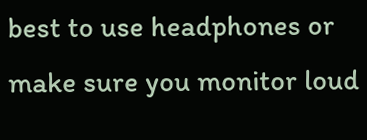best to use headphones or make sure you monitor loud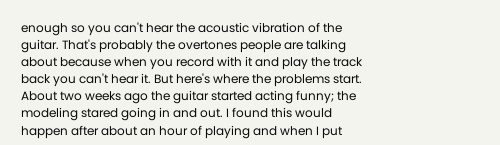enough so you can't hear the acoustic vibration of the guitar. That's probably the overtones people are talking about because when you record with it and play the track back you can't hear it. But here's where the problems start. About two weeks ago the guitar started acting funny; the modeling stared going in and out. I found this would happen after about an hour of playing and when I put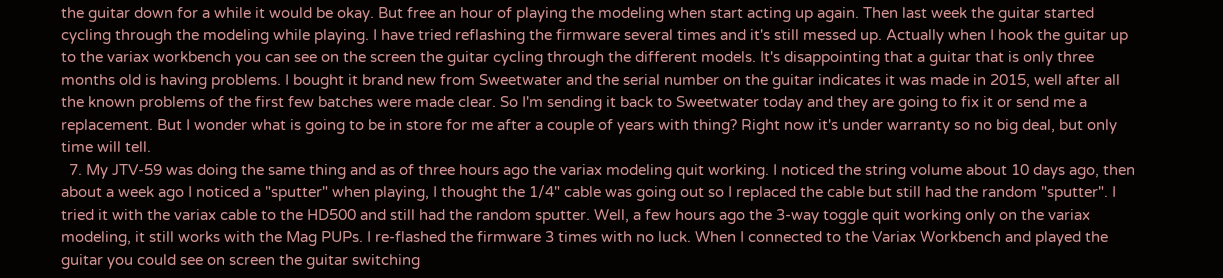the guitar down for a while it would be okay. But free an hour of playing the modeling when start acting up again. Then last week the guitar started cycling through the modeling while playing. I have tried reflashing the firmware several times and it's still messed up. Actually when I hook the guitar up to the variax workbench you can see on the screen the guitar cycling through the different models. It's disappointing that a guitar that is only three months old is having problems. I bought it brand new from Sweetwater and the serial number on the guitar indicates it was made in 2015, well after all the known problems of the first few batches were made clear. So I'm sending it back to Sweetwater today and they are going to fix it or send me a replacement. But I wonder what is going to be in store for me after a couple of years with thing? Right now it's under warranty so no big deal, but only time will tell.
  7. My JTV-59 was doing the same thing and as of three hours ago the variax modeling quit working. I noticed the string volume about 10 days ago, then about a week ago I noticed a "sputter" when playing, I thought the 1/4" cable was going out so I replaced the cable but still had the random "sputter". I tried it with the variax cable to the HD500 and still had the random sputter. Well, a few hours ago the 3-way toggle quit working only on the variax modeling, it still works with the Mag PUPs. I re-flashed the firmware 3 times with no luck. When I connected to the Variax Workbench and played the guitar you could see on screen the guitar switching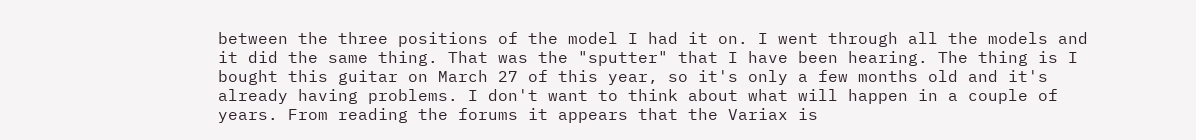between the three positions of the model I had it on. I went through all the models and it did the same thing. That was the "sputter" that I have been hearing. The thing is I bought this guitar on March 27 of this year, so it's only a few months old and it's already having problems. I don't want to think about what will happen in a couple of years. From reading the forums it appears that the Variax is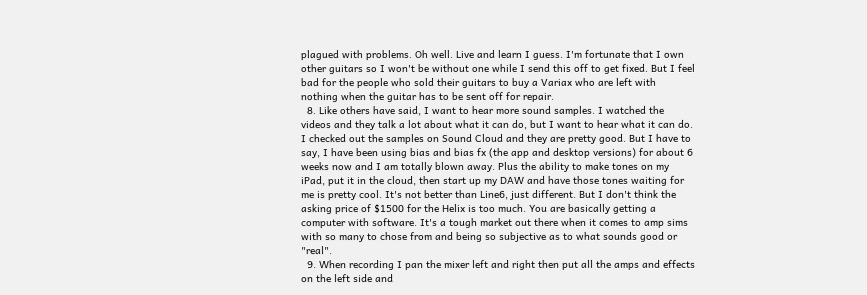plagued with problems. Oh well. Live and learn I guess. I'm fortunate that I own other guitars so I won't be without one while I send this off to get fixed. But I feel bad for the people who sold their guitars to buy a Variax who are left with nothing when the guitar has to be sent off for repair.
  8. Like others have said, I want to hear more sound samples. I watched the videos and they talk a lot about what it can do, but I want to hear what it can do. I checked out the samples on Sound Cloud and they are pretty good. But I have to say, I have been using bias and bias fx (the app and desktop versions) for about 6 weeks now and I am totally blown away. Plus the ability to make tones on my iPad, put it in the cloud, then start up my DAW and have those tones waiting for me is pretty cool. It's not better than Line6, just different. But I don't think the asking price of $1500 for the Helix is too much. You are basically getting a computer with software. It's a tough market out there when it comes to amp sims with so many to chose from and being so subjective as to what sounds good or "real".
  9. When recording I pan the mixer left and right then put all the amps and effects on the left side and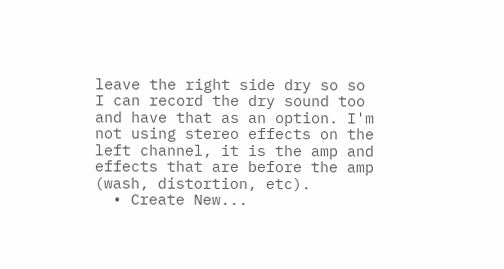leave the right side dry so so I can record the dry sound too and have that as an option. I'm not using stereo effects on the left channel, it is the amp and effects that are before the amp (wash, distortion, etc).
  • Create New...